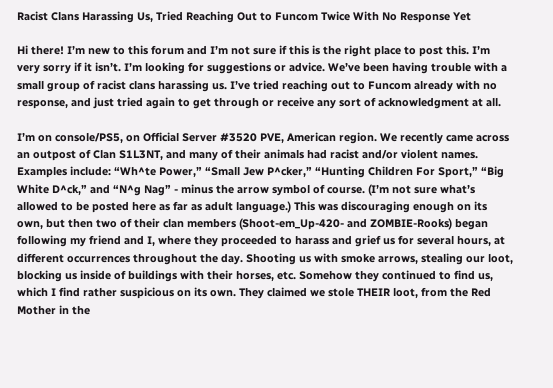Racist Clans Harassing Us, Tried Reaching Out to Funcom Twice With No Response Yet

Hi there! I’m new to this forum and I’m not sure if this is the right place to post this. I’m very sorry if it isn’t. I’m looking for suggestions or advice. We’ve been having trouble with a small group of racist clans harassing us. I’ve tried reaching out to Funcom already with no response, and just tried again to get through or receive any sort of acknowledgment at all.

I’m on console/PS5, on Official Server #3520 PVE, American region. We recently came across an outpost of Clan S1L3NT, and many of their animals had racist and/or violent names. Examples include: “Wh^te Power,” “Small Jew P^cker,” “Hunting Children For Sport,” “Big White D^ck,” and “N^g Nag” - minus the arrow symbol of course. (I’m not sure what’s allowed to be posted here as far as adult language.) This was discouraging enough on its own, but then two of their clan members (Shoot-em_Up-420- and ZOMBIE-Rooks) began following my friend and I, where they proceeded to harass and grief us for several hours, at different occurrences throughout the day. Shooting us with smoke arrows, stealing our loot, blocking us inside of buildings with their horses, etc. Somehow they continued to find us, which I find rather suspicious on its own. They claimed we stole THEIR loot, from the Red Mother in the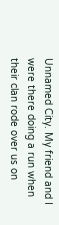Unnamed City. My friend and I were there doing a run when their clan rode over us on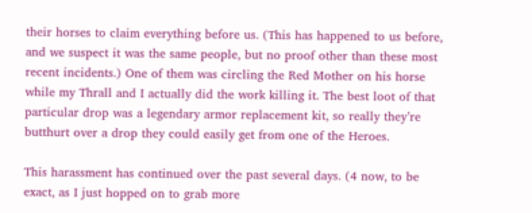their horses to claim everything before us. (This has happened to us before, and we suspect it was the same people, but no proof other than these most recent incidents.) One of them was circling the Red Mother on his horse while my Thrall and I actually did the work killing it. The best loot of that particular drop was a legendary armor replacement kit, so really they’re butthurt over a drop they could easily get from one of the Heroes.

This harassment has continued over the past several days. (4 now, to be exact, as I just hopped on to grab more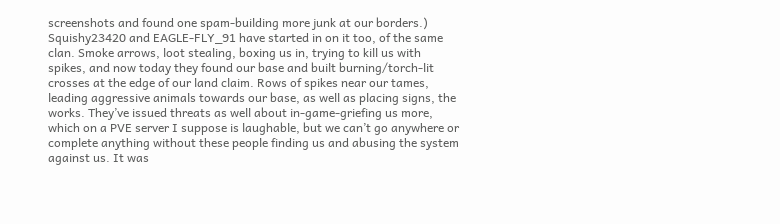screenshots and found one spam-building more junk at our borders.) Squishy23420 and EAGLE-FLY_91 have started in on it too, of the same clan. Smoke arrows, loot stealing, boxing us in, trying to kill us with spikes, and now today they found our base and built burning/torch-lit crosses at the edge of our land claim. Rows of spikes near our tames, leading aggressive animals towards our base, as well as placing signs, the works. They’ve issued threats as well about in-game-griefing us more, which on a PVE server I suppose is laughable, but we can’t go anywhere or complete anything without these people finding us and abusing the system against us. It was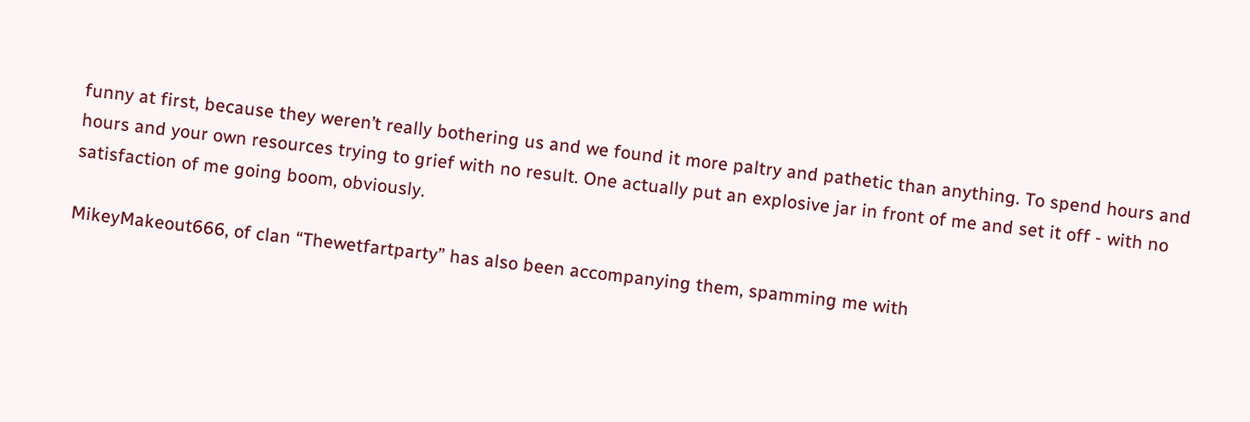funny at first, because they weren’t really bothering us and we found it more paltry and pathetic than anything. To spend hours and hours and your own resources trying to grief with no result. One actually put an explosive jar in front of me and set it off - with no satisfaction of me going boom, obviously.

MikeyMakeout666, of clan “Thewetfartparty” has also been accompanying them, spamming me with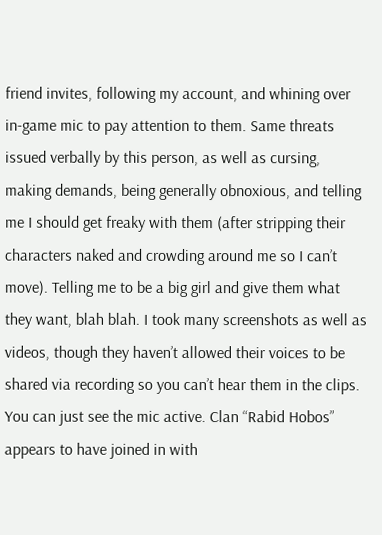friend invites, following my account, and whining over in-game mic to pay attention to them. Same threats issued verbally by this person, as well as cursing, making demands, being generally obnoxious, and telling me I should get freaky with them (after stripping their characters naked and crowding around me so I can’t move). Telling me to be a big girl and give them what they want, blah blah. I took many screenshots as well as videos, though they haven’t allowed their voices to be shared via recording so you can’t hear them in the clips. You can just see the mic active. Clan “Rabid Hobos” appears to have joined in with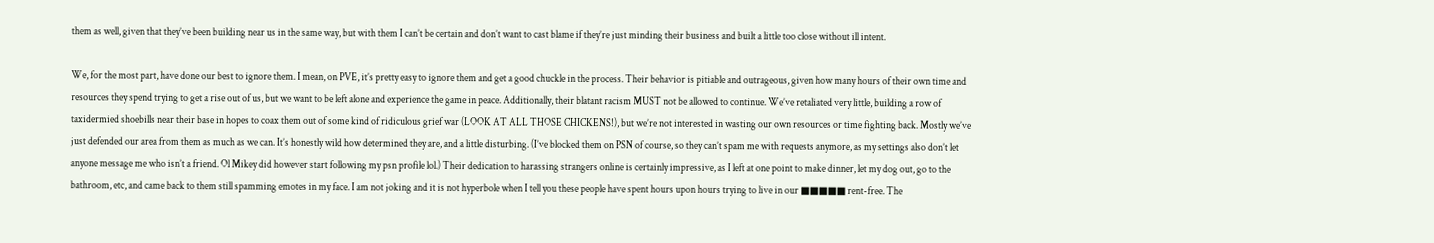them as well, given that they’ve been building near us in the same way, but with them I can’t be certain and don’t want to cast blame if they’re just minding their business and built a little too close without ill intent.

We, for the most part, have done our best to ignore them. I mean, on PVE, it’s pretty easy to ignore them and get a good chuckle in the process. Their behavior is pitiable and outrageous, given how many hours of their own time and resources they spend trying to get a rise out of us, but we want to be left alone and experience the game in peace. Additionally, their blatant racism MUST not be allowed to continue. We’ve retaliated very little, building a row of taxidermied shoebills near their base in hopes to coax them out of some kind of ridiculous grief war (LOOK AT ALL THOSE CHICKENS!), but we’re not interested in wasting our own resources or time fighting back. Mostly we’ve just defended our area from them as much as we can. It’s honestly wild how determined they are, and a little disturbing. (I’ve blocked them on PSN of course, so they can’t spam me with requests anymore, as my settings also don’t let anyone message me who isn’t a friend. Ol Mikey did however start following my psn profile lol.) Their dedication to harassing strangers online is certainly impressive, as I left at one point to make dinner, let my dog out, go to the bathroom, etc, and came back to them still spamming emotes in my face. I am not joking and it is not hyperbole when I tell you these people have spent hours upon hours trying to live in our ■■■■■ rent-free. The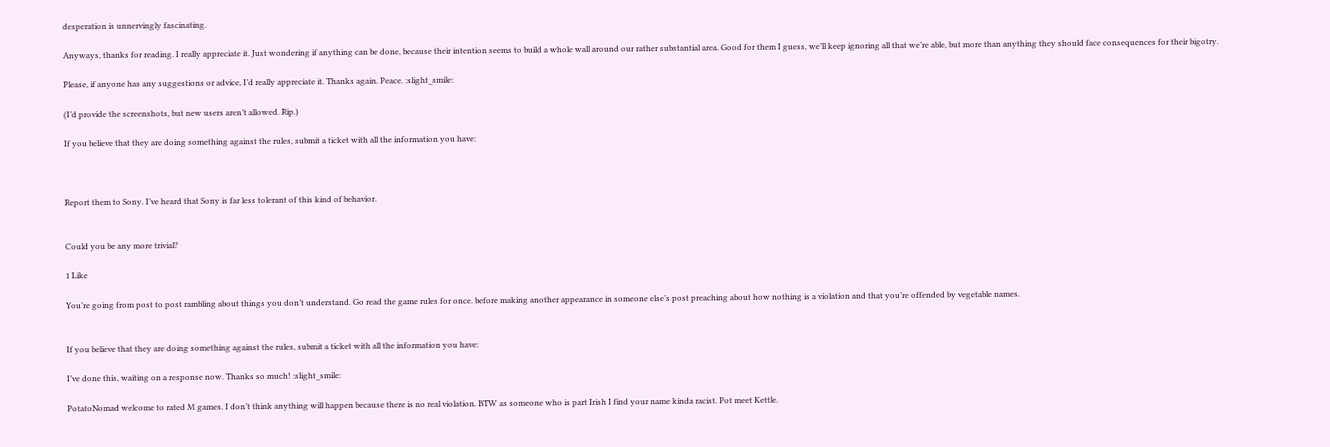desperation is unnervingly fascinating.

Anyways, thanks for reading. I really appreciate it. Just wondering if anything can be done, because their intention seems to build a whole wall around our rather substantial area. Good for them I guess, we’ll keep ignoring all that we’re able, but more than anything they should face consequences for their bigotry.

Please, if anyone has any suggestions or advice, I’d really appreciate it. Thanks again. Peace. :slight_smile:

(I’d provide the screenshots, but new users aren’t allowed. Rip.)

If you believe that they are doing something against the rules, submit a ticket with all the information you have:



Report them to Sony. I’ve heard that Sony is far less tolerant of this kind of behavior.


Could you be any more trivial?

1 Like

You’re going from post to post rambling about things you don’t understand. Go read the game rules for once. before making another appearance in someone else’s post preaching about how nothing is a violation and that you’re offended by vegetable names.


If you believe that they are doing something against the rules, submit a ticket with all the information you have:

I’ve done this, waiting on a response now. Thanks so much! :slight_smile:

PotatoNomad welcome to rated M games. I don’t think anything will happen because there is no real violation. BTW as someone who is part Irish I find your name kinda racist. Pot meet Kettle.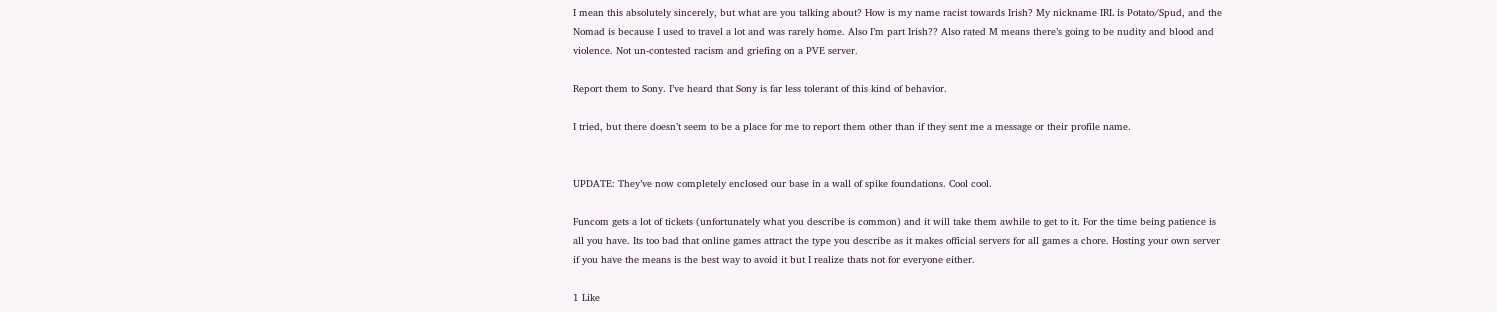I mean this absolutely sincerely, but what are you talking about? How is my name racist towards Irish? My nickname IRL is Potato/Spud, and the Nomad is because I used to travel a lot and was rarely home. Also I’m part Irish?? Also rated M means there’s going to be nudity and blood and violence. Not un-contested racism and griefing on a PVE server.

Report them to Sony. I’ve heard that Sony is far less tolerant of this kind of behavior.

I tried, but there doesn’t seem to be a place for me to report them other than if they sent me a message or their profile name.


UPDATE: They’ve now completely enclosed our base in a wall of spike foundations. Cool cool.

Funcom gets a lot of tickets (unfortunately what you describe is common) and it will take them awhile to get to it. For the time being patience is all you have. Its too bad that online games attract the type you describe as it makes official servers for all games a chore. Hosting your own server if you have the means is the best way to avoid it but I realize thats not for everyone either.

1 Like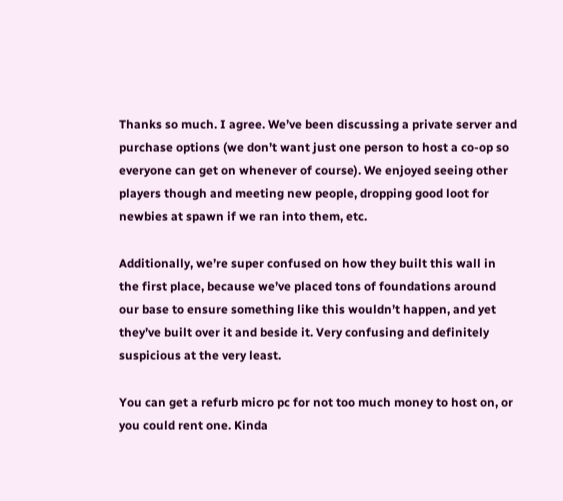Thanks so much. I agree. We’ve been discussing a private server and purchase options (we don’t want just one person to host a co-op so everyone can get on whenever of course). We enjoyed seeing other players though and meeting new people, dropping good loot for newbies at spawn if we ran into them, etc.

Additionally, we’re super confused on how they built this wall in the first place, because we’ve placed tons of foundations around our base to ensure something like this wouldn’t happen, and yet they’ve built over it and beside it. Very confusing and definitely suspicious at the very least.

You can get a refurb micro pc for not too much money to host on, or you could rent one. Kinda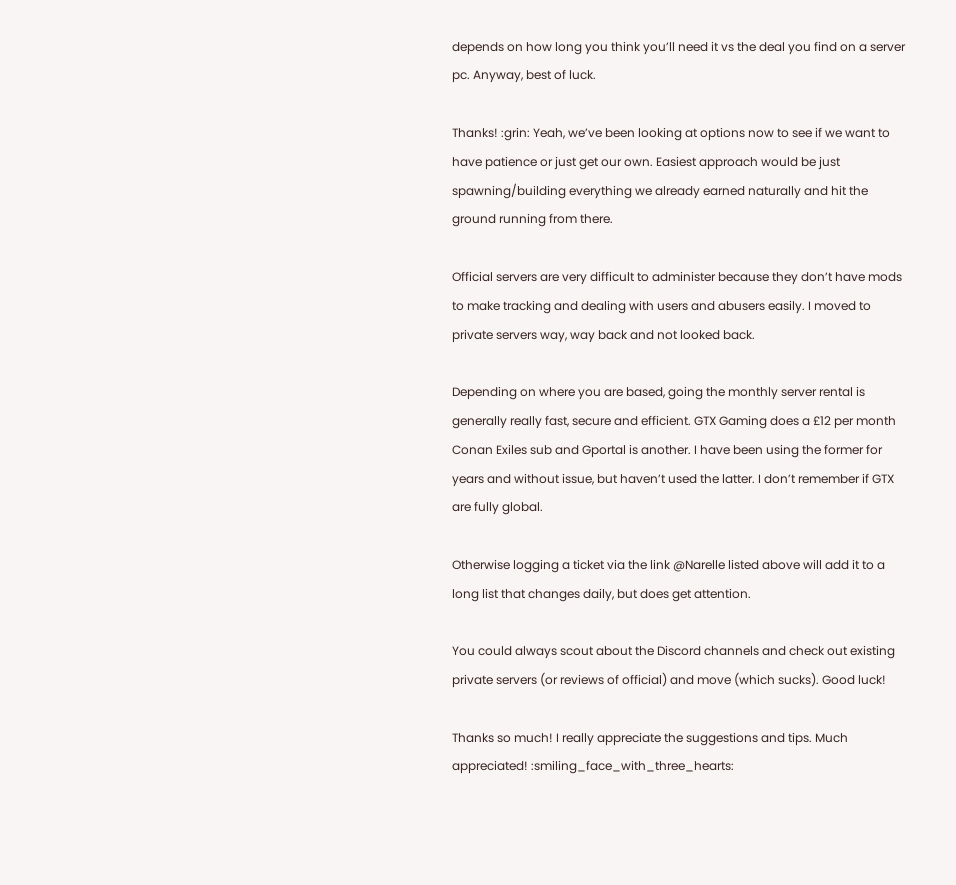depends on how long you think you’ll need it vs the deal you find on a server pc. Anyway, best of luck.

Thanks! :grin: Yeah, we’ve been looking at options now to see if we want to have patience or just get our own. Easiest approach would be just spawning/building everything we already earned naturally and hit the ground running from there.

Official servers are very difficult to administer because they don’t have mods to make tracking and dealing with users and abusers easily. I moved to private servers way, way back and not looked back.

Depending on where you are based, going the monthly server rental is generally really fast, secure and efficient. GTX Gaming does a £12 per month Conan Exiles sub and Gportal is another. I have been using the former for years and without issue, but haven’t used the latter. I don’t remember if GTX are fully global.

Otherwise logging a ticket via the link @Narelle listed above will add it to a long list that changes daily, but does get attention.

You could always scout about the Discord channels and check out existing private servers (or reviews of official) and move (which sucks). Good luck!

Thanks so much! I really appreciate the suggestions and tips. Much appreciated! :smiling_face_with_three_hearts: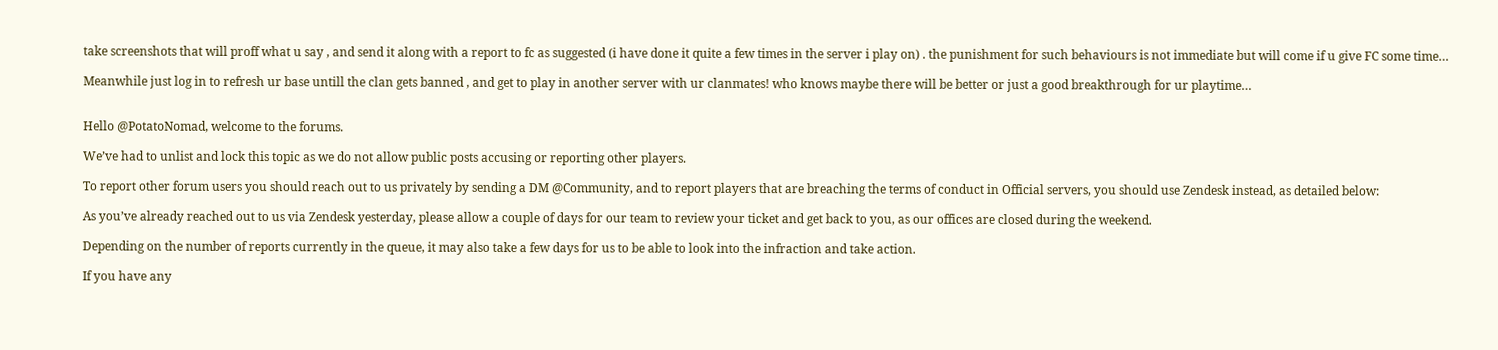take screenshots that will proff what u say , and send it along with a report to fc as suggested (i have done it quite a few times in the server i play on) . the punishment for such behaviours is not immediate but will come if u give FC some time…

Meanwhile just log in to refresh ur base untill the clan gets banned , and get to play in another server with ur clanmates! who knows maybe there will be better or just a good breakthrough for ur playtime…


Hello @PotatoNomad, welcome to the forums.

We’ve had to unlist and lock this topic as we do not allow public posts accusing or reporting other players.

To report other forum users you should reach out to us privately by sending a DM @Community, and to report players that are breaching the terms of conduct in Official servers, you should use Zendesk instead, as detailed below:

As you’ve already reached out to us via Zendesk yesterday, please allow a couple of days for our team to review your ticket and get back to you, as our offices are closed during the weekend.

Depending on the number of reports currently in the queue, it may also take a few days for us to be able to look into the infraction and take action.

If you have any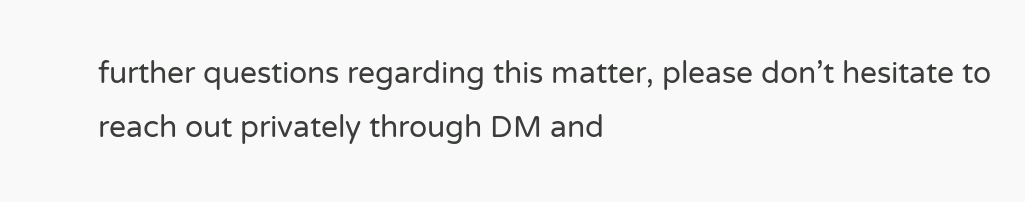further questions regarding this matter, please don’t hesitate to reach out privately through DM and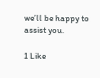we’ll be happy to assist you.

1 Like